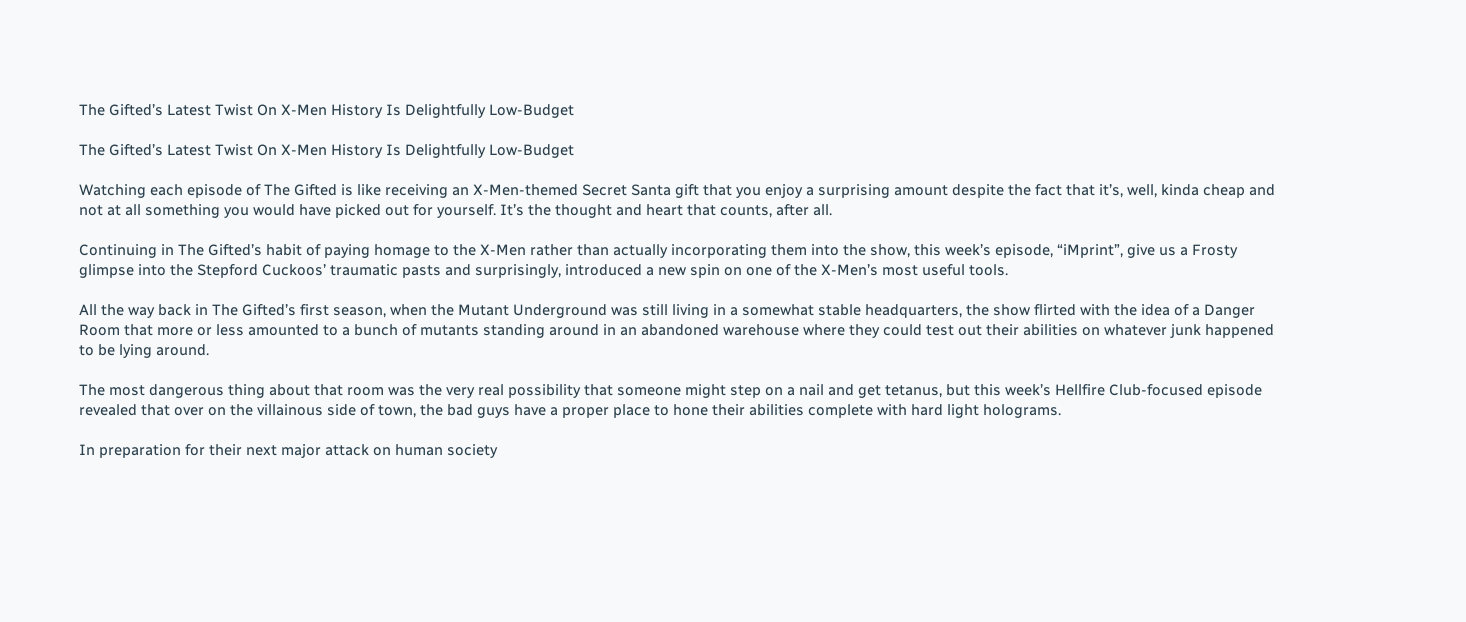The Gifted’s Latest Twist On X-Men History Is Delightfully Low-Budget

The Gifted’s Latest Twist On X-Men History Is Delightfully Low-Budget

Watching each episode of The Gifted is like receiving an X-Men-themed Secret Santa gift that you enjoy a surprising amount despite the fact that it’s, well, kinda cheap and not at all something you would have picked out for yourself. It’s the thought and heart that counts, after all.

Continuing in The Gifted’s habit of paying homage to the X-Men rather than actually incorporating them into the show, this week’s episode, “iMprint”, give us a Frosty glimpse into the Stepford Cuckoos’ traumatic pasts and surprisingly, introduced a new spin on one of the X-Men’s most useful tools.

All the way back in The Gifted’s first season, when the Mutant Underground was still living in a somewhat stable headquarters, the show flirted with the idea of a Danger Room that more or less amounted to a bunch of mutants standing around in an abandoned warehouse where they could test out their abilities on whatever junk happened to be lying around.

The most dangerous thing about that room was the very real possibility that someone might step on a nail and get tetanus, but this week’s Hellfire Club-focused episode revealed that over on the villainous side of town, the bad guys have a proper place to hone their abilities complete with hard light holograms.

In preparation for their next major attack on human society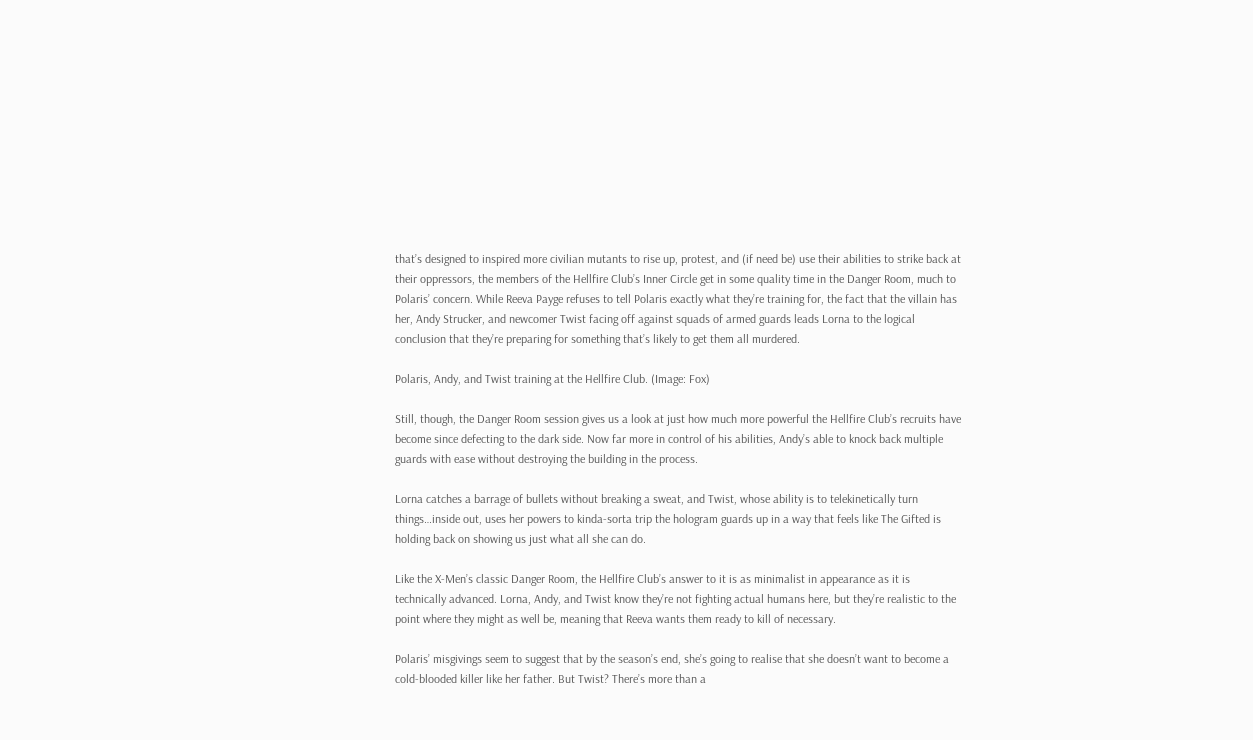that’s designed to inspired more civilian mutants to rise up, protest, and (if need be) use their abilities to strike back at their oppressors, the members of the Hellfire Club’s Inner Circle get in some quality time in the Danger Room, much to Polaris’ concern. While Reeva Payge refuses to tell Polaris exactly what they’re training for, the fact that the villain has her, Andy Strucker, and newcomer Twist facing off against squads of armed guards leads Lorna to the logical conclusion that they’re preparing for something that’s likely to get them all murdered.

Polaris, Andy, and Twist training at the Hellfire Club. (Image: Fox)

Still, though, the Danger Room session gives us a look at just how much more powerful the Hellfire Club’s recruits have become since defecting to the dark side. Now far more in control of his abilities, Andy’s able to knock back multiple guards with ease without destroying the building in the process.

Lorna catches a barrage of bullets without breaking a sweat, and Twist, whose ability is to telekinetically turn things…inside out, uses her powers to kinda-sorta trip the hologram guards up in a way that feels like The Gifted is holding back on showing us just what all she can do.

Like the X-Men’s classic Danger Room, the Hellfire Club’s answer to it is as minimalist in appearance as it is technically advanced. Lorna, Andy, and Twist know they’re not fighting actual humans here, but they’re realistic to the point where they might as well be, meaning that Reeva wants them ready to kill of necessary.

Polaris’ misgivings seem to suggest that by the season’s end, she’s going to realise that she doesn’t want to become a cold-blooded killer like her father. But Twist? There’s more than a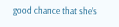good chance that she’s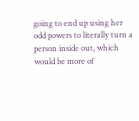going to end up using her odd powers to literally turn a person inside out, which would be more of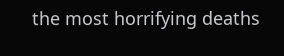the most horrifying deaths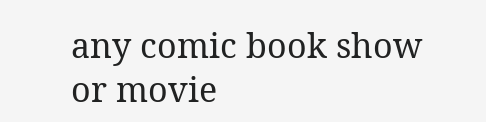any comic book show or movie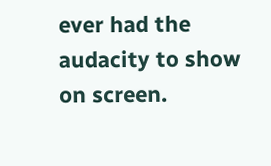ever had the audacity to show on screen.